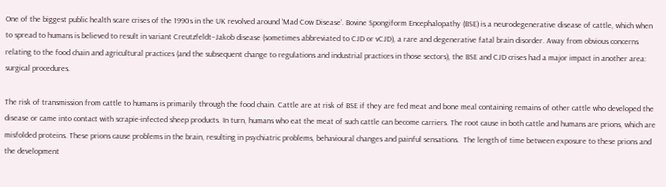One of the biggest public health scare crises of the 1990s in the UK revolved around ‘Mad Cow Disease’. Bovine Spongiform Encephalopathy (BSE) is a neurodegenerative disease of cattle, which when to spread to humans is believed to result in variant Creutzfeldt–Jakob disease (sometimes abbreviated to CJD or vCJD), a rare and degenerative fatal brain disorder. Away from obvious concerns relating to the food chain and agricultural practices (and the subsequent change to regulations and industrial practices in those sectors), the BSE and CJD crises had a major impact in another area: surgical procedures.

The risk of transmission from cattle to humans is primarily through the food chain. Cattle are at risk of BSE if they are fed meat and bone meal containing remains of other cattle who developed the disease or came into contact with scrapie-infected sheep products. In turn, humans who eat the meat of such cattle can become carriers. The root cause in both cattle and humans are prions, which are misfolded proteins. These prions cause problems in the brain, resulting in psychiatric problems, behavioural changes and painful sensations.  The length of time between exposure to these prions and the development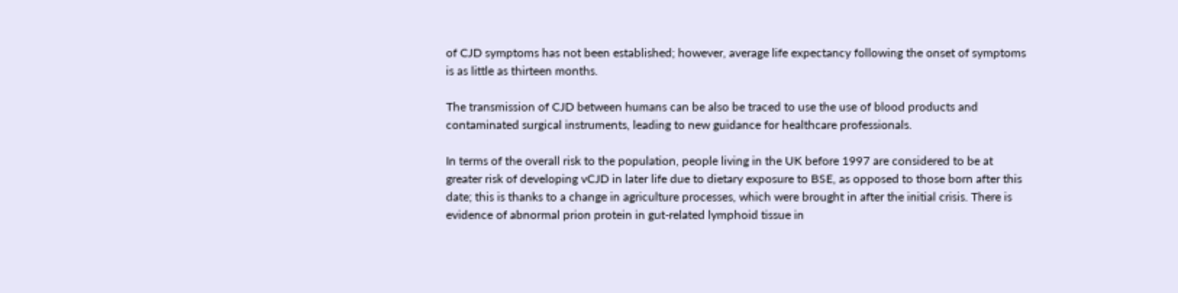of CJD symptoms has not been established; however, average life expectancy following the onset of symptoms is as little as thirteen months.

The transmission of CJD between humans can be also be traced to use the use of blood products and contaminated surgical instruments, leading to new guidance for healthcare professionals.

In terms of the overall risk to the population, people living in the UK before 1997 are considered to be at greater risk of developing vCJD in later life due to dietary exposure to BSE, as opposed to those born after this date; this is thanks to a change in agriculture processes, which were brought in after the initial crisis. There is evidence of abnormal prion protein in gut-related lymphoid tissue in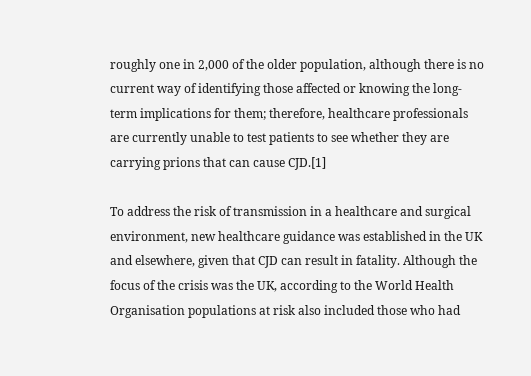roughly one in 2,000 of the older population, although there is no current way of identifying those affected or knowing the long-term implications for them; therefore, healthcare professionals are currently unable to test patients to see whether they are carrying prions that can cause CJD.[1]

To address the risk of transmission in a healthcare and surgical environment, new healthcare guidance was established in the UK and elsewhere, given that CJD can result in fatality. Although the focus of the crisis was the UK, according to the World Health Organisation populations at risk also included those who had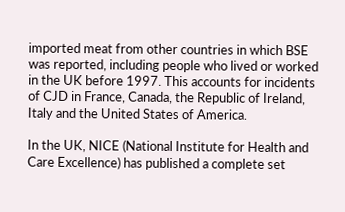imported meat from other countries in which BSE was reported, including people who lived or worked in the UK before 1997. This accounts for incidents of CJD in France, Canada, the Republic of Ireland, Italy and the United States of America.

In the UK, NICE (National Institute for Health and Care Excellence) has published a complete set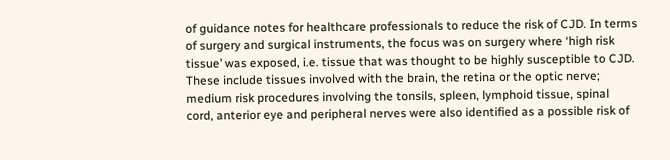of guidance notes for healthcare professionals to reduce the risk of CJD. In terms of surgery and surgical instruments, the focus was on surgery where ‘high risk tissue’ was exposed, i.e. tissue that was thought to be highly susceptible to CJD. These include tissues involved with the brain, the retina or the optic nerve; medium risk procedures involving the tonsils, spleen, lymphoid tissue, spinal cord, anterior eye and peripheral nerves were also identified as a possible risk of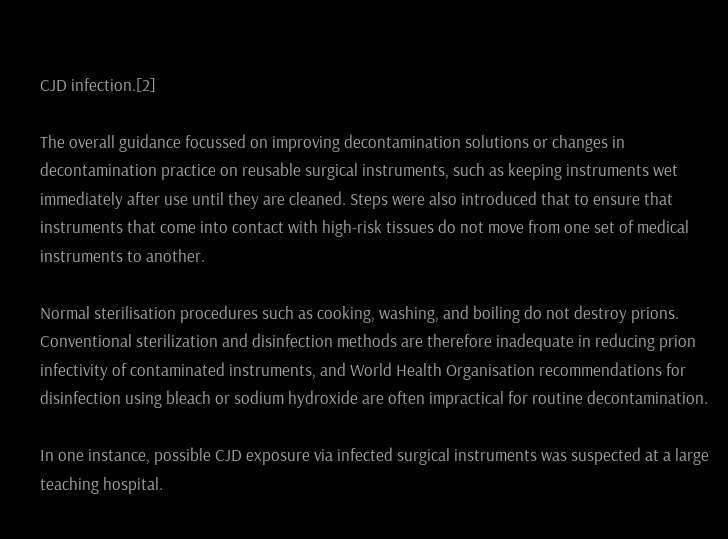CJD infection.[2]

The overall guidance focussed on improving decontamination solutions or changes in decontamination practice on reusable surgical instruments, such as keeping instruments wet immediately after use until they are cleaned. Steps were also introduced that to ensure that instruments that come into contact with high-risk tissues do not move from one set of medical instruments to another.

Normal sterilisation procedures such as cooking, washing, and boiling do not destroy prions. Conventional sterilization and disinfection methods are therefore inadequate in reducing prion infectivity of contaminated instruments, and World Health Organisation recommendations for disinfection using bleach or sodium hydroxide are often impractical for routine decontamination.

In one instance, possible CJD exposure via infected surgical instruments was suspected at a large teaching hospital.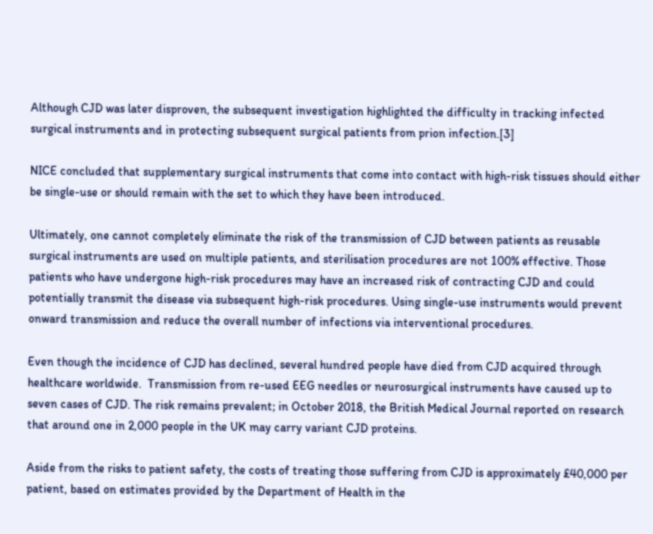Although CJD was later disproven, the subsequent investigation highlighted the difficulty in tracking infected surgical instruments and in protecting subsequent surgical patients from prion infection.[3]

NICE concluded that supplementary surgical instruments that come into contact with high-risk tissues should either be single-use or should remain with the set to which they have been introduced.

Ultimately, one cannot completely eliminate the risk of the transmission of CJD between patients as reusable surgical instruments are used on multiple patients, and sterilisation procedures are not 100% effective. Those patients who have undergone high-risk procedures may have an increased risk of contracting CJD and could potentially transmit the disease via subsequent high-risk procedures. Using single-use instruments would prevent onward transmission and reduce the overall number of infections via interventional procedures.

Even though the incidence of CJD has declined, several hundred people have died from CJD acquired through healthcare worldwide.  Transmission from re-used EEG needles or neurosurgical instruments have caused up to seven cases of CJD. The risk remains prevalent; in October 2018, the British Medical Journal reported on research that around one in 2,000 people in the UK may carry variant CJD proteins.

Aside from the risks to patient safety, the costs of treating those suffering from CJD is approximately £40,000 per patient, based on estimates provided by the Department of Health in the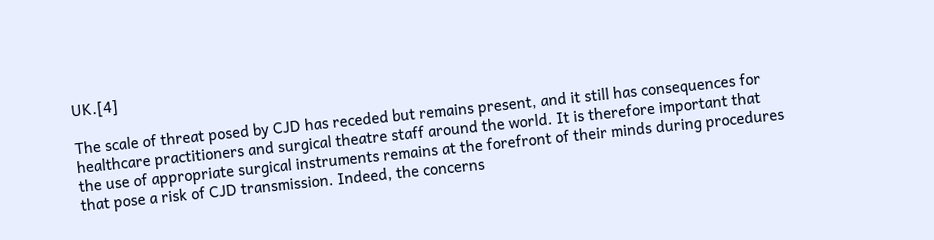UK.[4]

The scale of threat posed by CJD has receded but remains present, and it still has consequences for healthcare practitioners and surgical theatre staff around the world. It is therefore important that the use of appropriate surgical instruments remains at the forefront of their minds during procedures that pose a risk of CJD transmission. Indeed, the concerns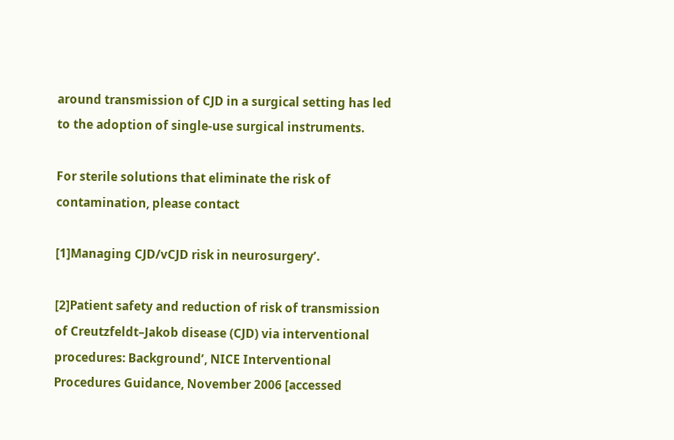around transmission of CJD in a surgical setting has led to the adoption of single-use surgical instruments.

For sterile solutions that eliminate the risk of contamination, please contact

[1]Managing CJD/vCJD risk in neurosurgery’.

[2]Patient safety and reduction of risk of transmission of Creutzfeldt–Jakob disease (CJD) via interventional procedures: Background’, NICE Interventional Procedures Guidance, November 2006 [accessed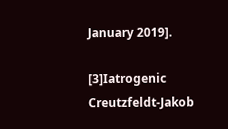January 2019].

[3]Iatrogenic Creutzfeldt-Jakob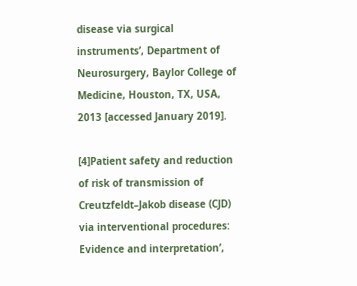disease via surgical instruments’, Department of Neurosurgery, Baylor College of Medicine, Houston, TX, USA, 2013 [accessed January 2019].

[4]Patient safety and reduction of risk of transmission of Creutzfeldt–Jakob disease (CJD) via interventional procedures: Evidence and interpretation’,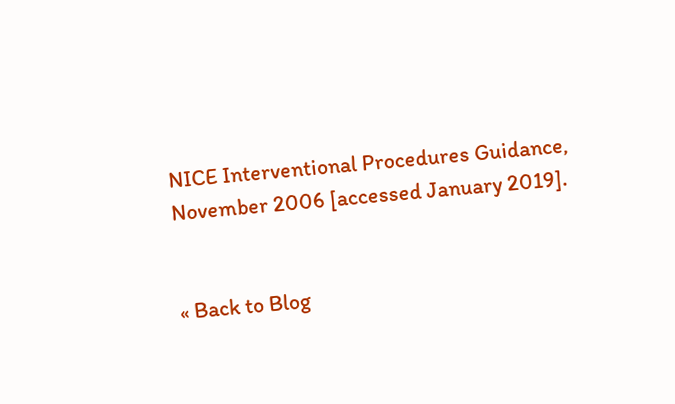NICE Interventional Procedures Guidance, November 2006 [accessed January 2019].


« Back to Blog